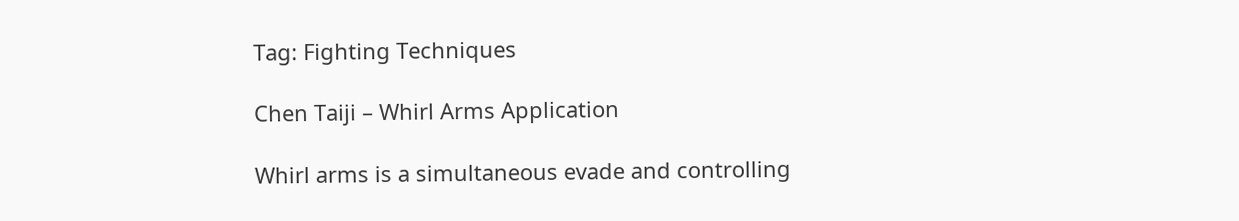Tag: Fighting Techniques

Chen Taiji – Whirl Arms Application

Whirl arms is a simultaneous evade and controlling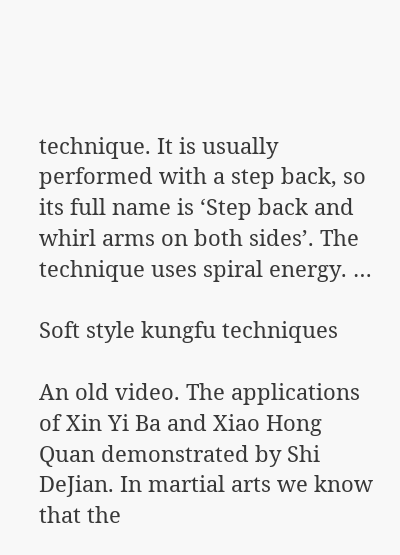technique. It is usually performed with a step back, so its full name is ‘Step back and whirl arms on both sides’. The technique uses spiral energy. …

Soft style kungfu techniques

An old video. The applications of Xin Yi Ba and Xiao Hong Quan demonstrated by Shi DeJian. In martial arts we know that the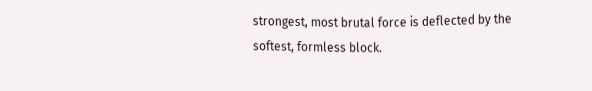strongest, most brutal force is deflected by the softest, formless block.